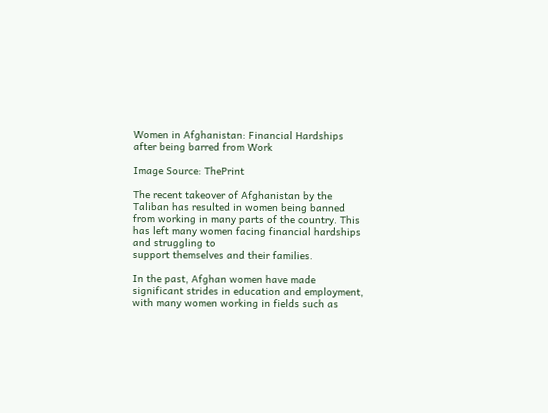Women in Afghanistan: Financial Hardships after being barred from Work

Image Source: ThePrint

The recent takeover of Afghanistan by the Taliban has resulted in women being banned from working in many parts of the country. This has left many women facing financial hardships and struggling to
support themselves and their families.

In the past, Afghan women have made significant strides in education and employment, with many women working in fields such as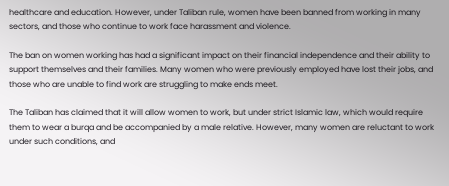healthcare and education. However, under Taliban rule, women have been banned from working in many sectors, and those who continue to work face harassment and violence.

The ban on women working has had a significant impact on their financial independence and their ability to support themselves and their families. Many women who were previously employed have lost their jobs, and those who are unable to find work are struggling to make ends meet.

The Taliban has claimed that it will allow women to work, but under strict Islamic law, which would require them to wear a burqa and be accompanied by a male relative. However, many women are reluctant to work under such conditions, and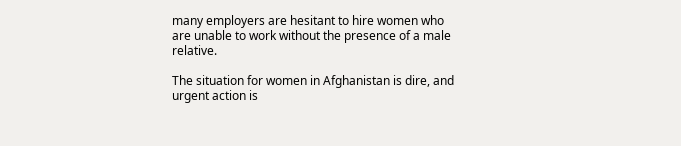many employers are hesitant to hire women who are unable to work without the presence of a male relative.

The situation for women in Afghanistan is dire, and urgent action is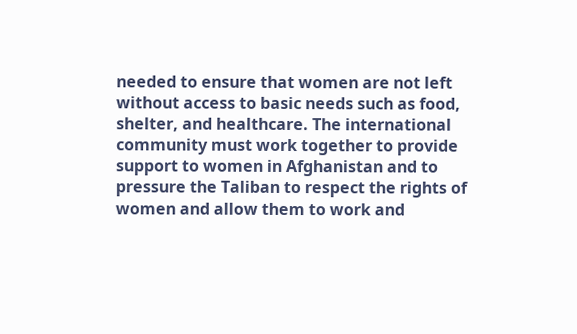needed to ensure that women are not left without access to basic needs such as food, shelter, and healthcare. The international community must work together to provide support to women in Afghanistan and to pressure the Taliban to respect the rights of women and allow them to work and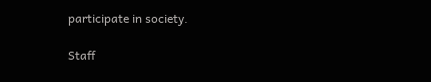participate in society.

Staff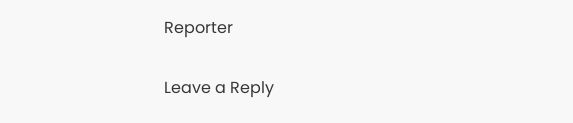Reporter

Leave a Reply